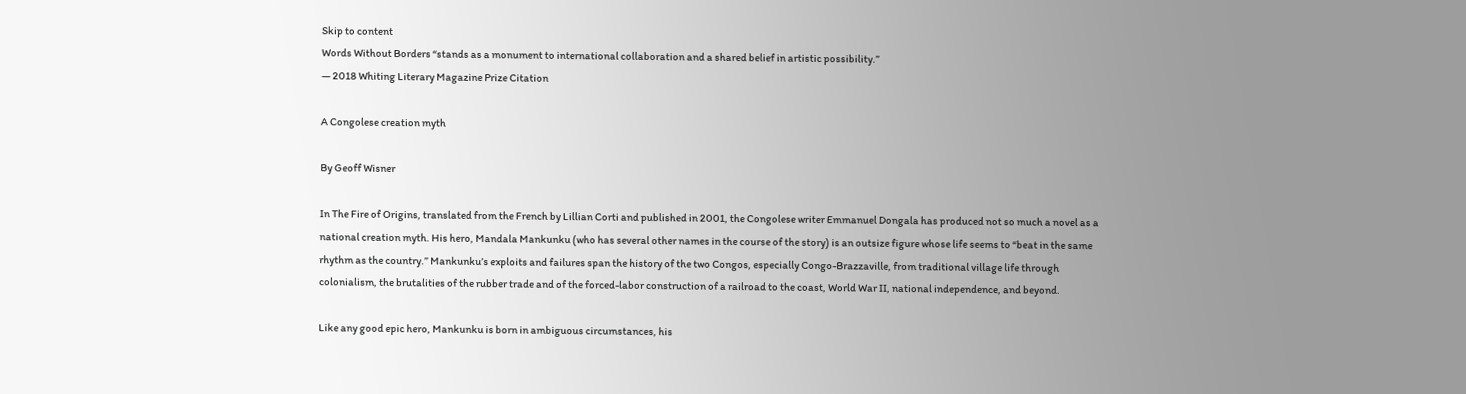Skip to content
Words Without Borders “stands as a monument to international collaboration and a shared belief in artistic possibility.”
— 2018 Whiting Literary Magazine Prize Citation

A Congolese creation myth

By Geoff Wisner

In The Fire of Origins, translated from the French by Lillian Corti and published in 2001, the Congolese writer Emmanuel Dongala has produced not so much a novel as a national creation myth. His hero, Mandala Mankunku (who has several other names in the course of the story) is an outsize figure whose life seems to “beat in the same rhythm as the country.” Mankunku’s exploits and failures span the history of the two Congos, especially Congo-Brazzaville, from traditional village life through colonialism, the brutalities of the rubber trade and of the forced-labor construction of a railroad to the coast, World War II, national independence, and beyond.

Like any good epic hero, Mankunku is born in ambiguous circumstances, his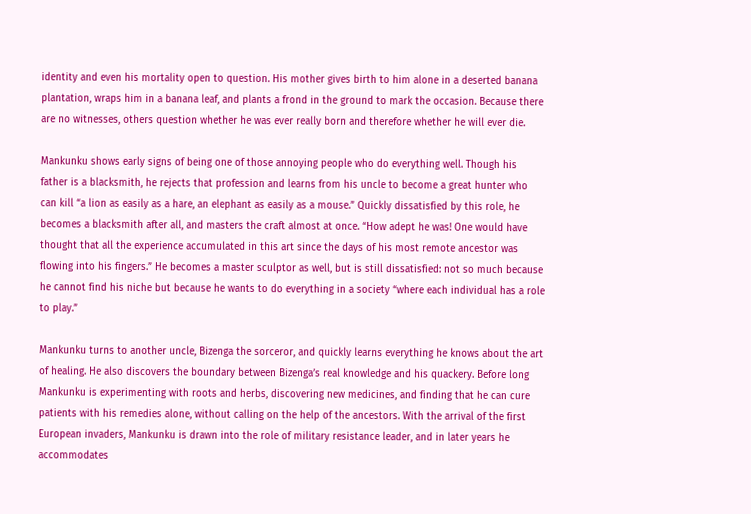identity and even his mortality open to question. His mother gives birth to him alone in a deserted banana plantation, wraps him in a banana leaf, and plants a frond in the ground to mark the occasion. Because there are no witnesses, others question whether he was ever really born and therefore whether he will ever die.

Mankunku shows early signs of being one of those annoying people who do everything well. Though his father is a blacksmith, he rejects that profession and learns from his uncle to become a great hunter who can kill “a lion as easily as a hare, an elephant as easily as a mouse.” Quickly dissatisfied by this role, he becomes a blacksmith after all, and masters the craft almost at once. “How adept he was! One would have thought that all the experience accumulated in this art since the days of his most remote ancestor was flowing into his fingers.” He becomes a master sculptor as well, but is still dissatisfied: not so much because he cannot find his niche but because he wants to do everything in a society “where each individual has a role to play.”

Mankunku turns to another uncle, Bizenga the sorceror, and quickly learns everything he knows about the art of healing. He also discovers the boundary between Bizenga’s real knowledge and his quackery. Before long Mankunku is experimenting with roots and herbs, discovering new medicines, and finding that he can cure patients with his remedies alone, without calling on the help of the ancestors. With the arrival of the first European invaders, Mankunku is drawn into the role of military resistance leader, and in later years he accommodates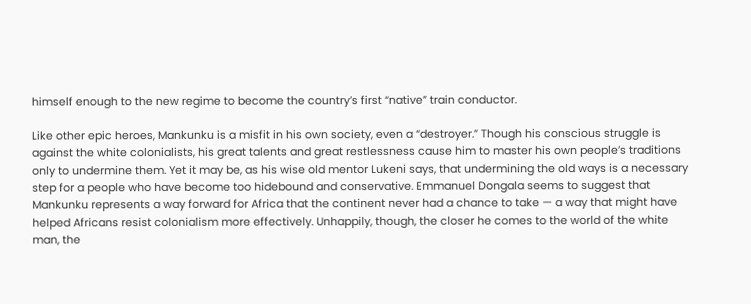himself enough to the new regime to become the country’s first “native” train conductor.

Like other epic heroes, Mankunku is a misfit in his own society, even a “destroyer.” Though his conscious struggle is against the white colonialists, his great talents and great restlessness cause him to master his own people’s traditions only to undermine them. Yet it may be, as his wise old mentor Lukeni says, that undermining the old ways is a necessary step for a people who have become too hidebound and conservative. Emmanuel Dongala seems to suggest that Mankunku represents a way forward for Africa that the continent never had a chance to take — a way that might have helped Africans resist colonialism more effectively. Unhappily, though, the closer he comes to the world of the white man, the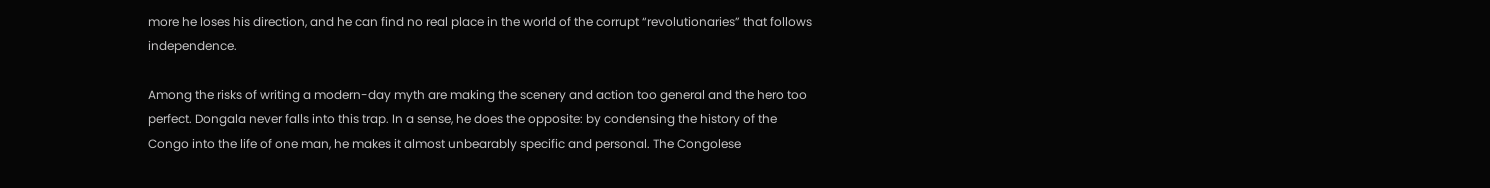more he loses his direction, and he can find no real place in the world of the corrupt “revolutionaries” that follows independence.

Among the risks of writing a modern-day myth are making the scenery and action too general and the hero too perfect. Dongala never falls into this trap. In a sense, he does the opposite: by condensing the history of the Congo into the life of one man, he makes it almost unbearably specific and personal. The Congolese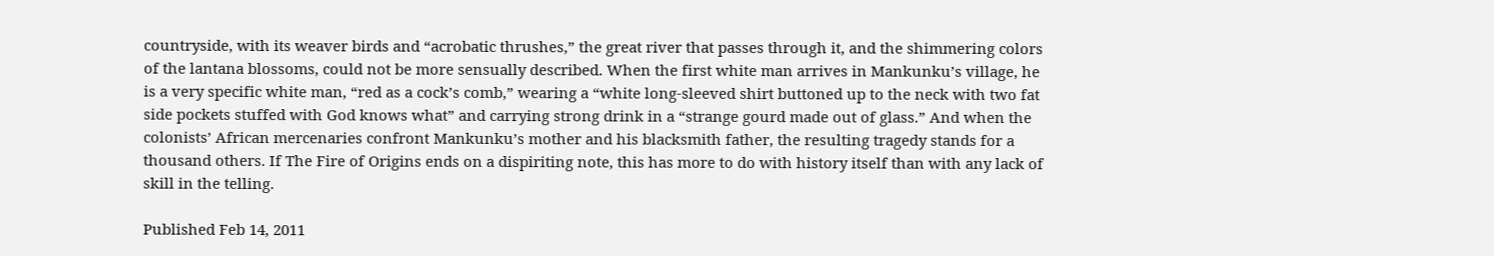countryside, with its weaver birds and “acrobatic thrushes,” the great river that passes through it, and the shimmering colors of the lantana blossoms, could not be more sensually described. When the first white man arrives in Mankunku’s village, he is a very specific white man, “red as a cock’s comb,” wearing a “white long-sleeved shirt buttoned up to the neck with two fat side pockets stuffed with God knows what” and carrying strong drink in a “strange gourd made out of glass.” And when the colonists’ African mercenaries confront Mankunku’s mother and his blacksmith father, the resulting tragedy stands for a thousand others. If The Fire of Origins ends on a dispiriting note, this has more to do with history itself than with any lack of skill in the telling.

Published Feb 14, 2011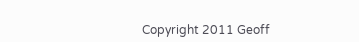Copyright 2011 Geoff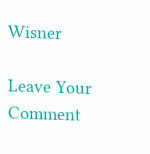Wisner

Leave Your Comment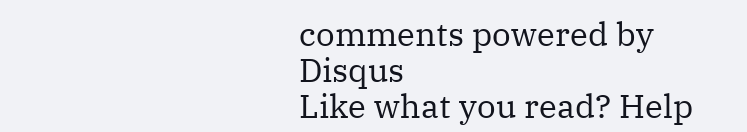comments powered by Disqus
Like what you read? Help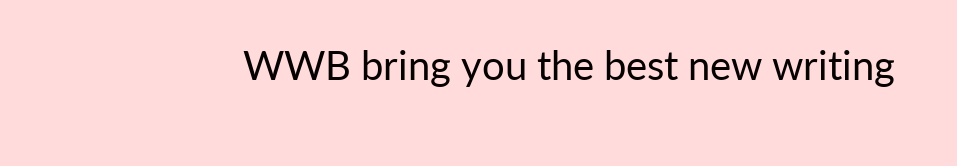WWB bring you the best new writing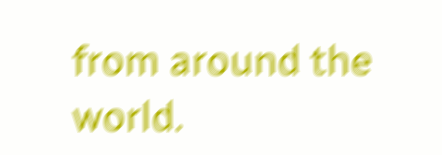from around the world.